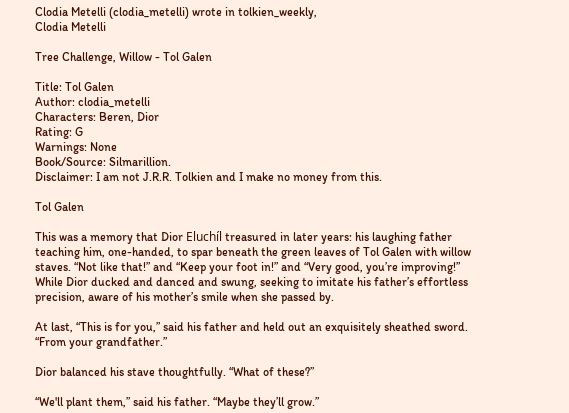Clodia Metelli (clodia_metelli) wrote in tolkien_weekly,
Clodia Metelli

Tree Challenge, Willow - Tol Galen

Title: Tol Galen
Author: clodia_metelli
Characters: Beren, Dior
Rating: G
Warnings: None
Book/Source: Silmarillion.
Disclaimer: I am not J.R.R. Tolkien and I make no money from this.

Tol Galen

This was a memory that Dior Eluchíl treasured in later years: his laughing father teaching him, one-handed, to spar beneath the green leaves of Tol Galen with willow staves. “Not like that!” and “Keep your foot in!” and “Very good, you’re improving!” While Dior ducked and danced and swung, seeking to imitate his father’s effortless precision, aware of his mother’s smile when she passed by.

At last, “This is for you,” said his father and held out an exquisitely sheathed sword. “From your grandfather.”

Dior balanced his stave thoughtfully. “What of these?”

“We'll plant them,” said his father. “Maybe they’ll grow.”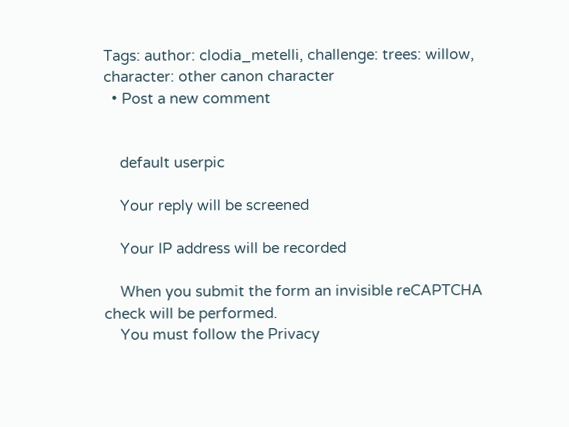Tags: author: clodia_metelli, challenge: trees: willow, character: other canon character
  • Post a new comment


    default userpic

    Your reply will be screened

    Your IP address will be recorded

    When you submit the form an invisible reCAPTCHA check will be performed.
    You must follow the Privacy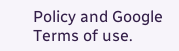Policy and Google Terms of use.